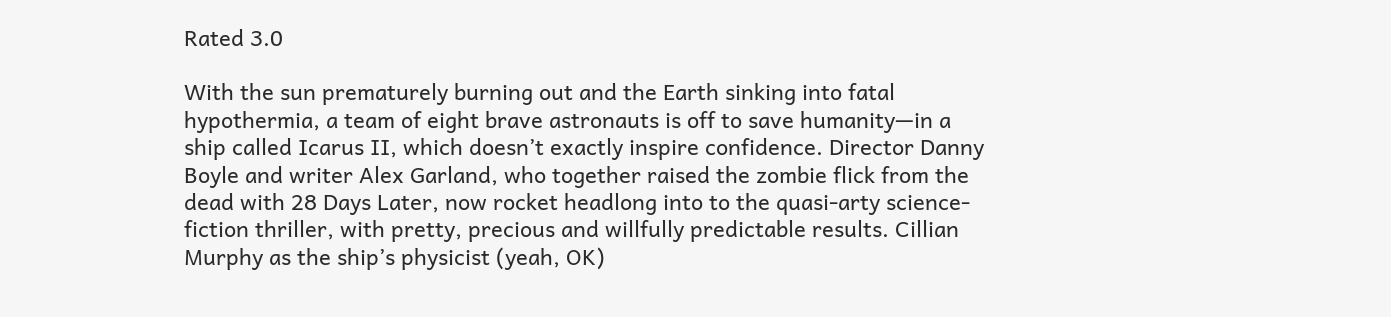Rated 3.0

With the sun prematurely burning out and the Earth sinking into fatal hypothermia, a team of eight brave astronauts is off to save humanity—in a ship called Icarus II, which doesn’t exactly inspire confidence. Director Danny Boyle and writer Alex Garland, who together raised the zombie flick from the dead with 28 Days Later, now rocket headlong into to the quasi-arty science-fiction thriller, with pretty, precious and willfully predictable results. Cillian Murphy as the ship’s physicist (yeah, OK)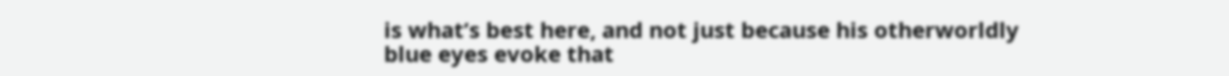is what’s best here, and not just because his otherworldly blue eyes evoke that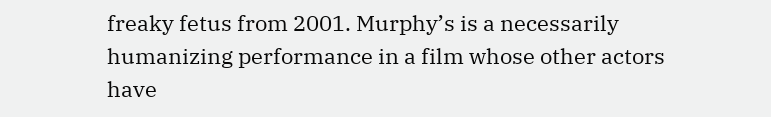freaky fetus from 2001. Murphy’s is a necessarily humanizing performance in a film whose other actors have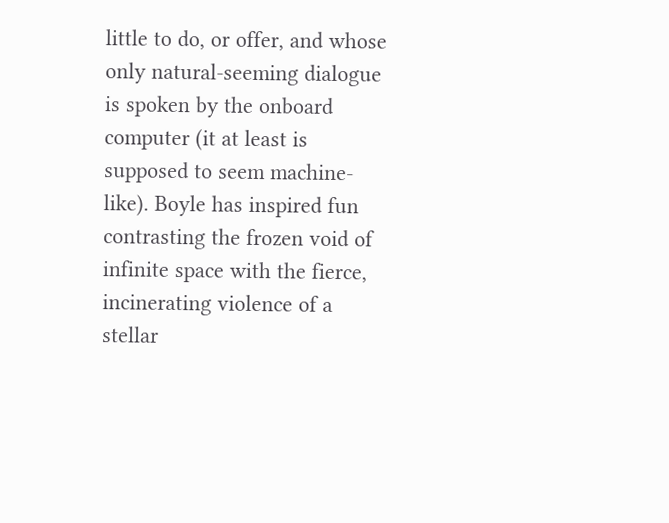little to do, or offer, and whose only natural-seeming dialogue is spoken by the onboard computer (it at least is supposed to seem machine-like). Boyle has inspired fun contrasting the frozen void of infinite space with the fierce, incinerating violence of a stellar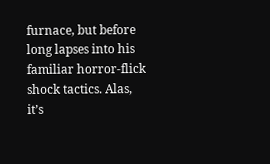furnace, but before long lapses into his familiar horror-flick shock tactics. Alas, it’s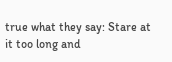true what they say: Stare at it too long and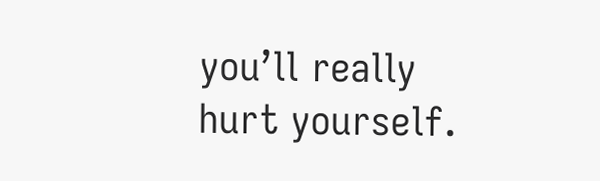you’ll really hurt yourself.